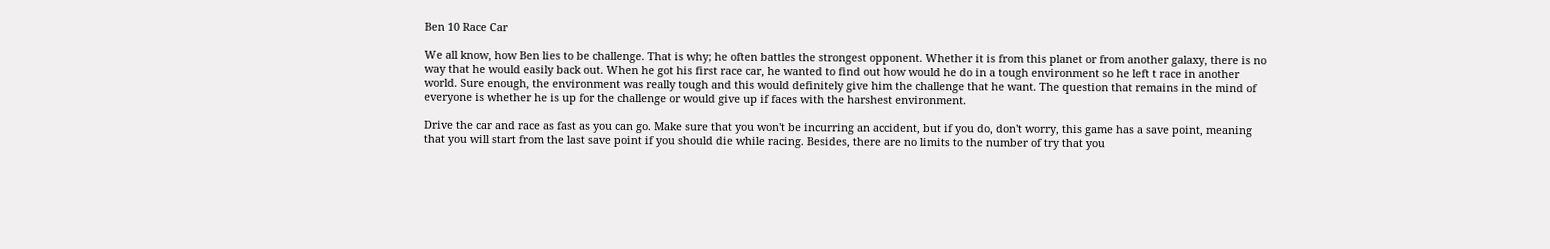Ben 10 Race Car

We all know, how Ben lies to be challenge. That is why; he often battles the strongest opponent. Whether it is from this planet or from another galaxy, there is no way that he would easily back out. When he got his first race car, he wanted to find out how would he do in a tough environment so he left t race in another world. Sure enough, the environment was really tough and this would definitely give him the challenge that he want. The question that remains in the mind of everyone is whether he is up for the challenge or would give up if faces with the harshest environment.

Drive the car and race as fast as you can go. Make sure that you won't be incurring an accident, but if you do, don't worry, this game has a save point, meaning that you will start from the last save point if you should die while racing. Besides, there are no limits to the number of try that you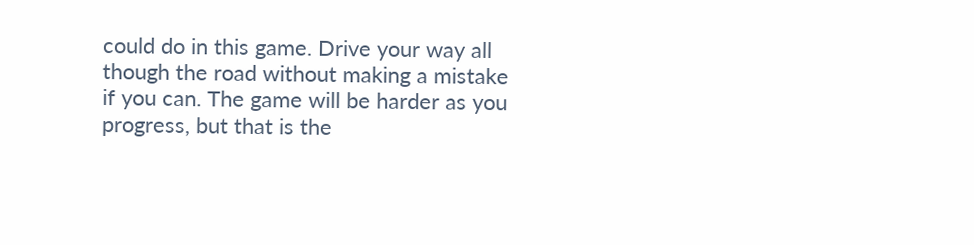could do in this game. Drive your way all though the road without making a mistake if you can. The game will be harder as you progress, but that is the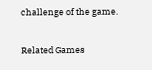challenge of the game.

Related Games